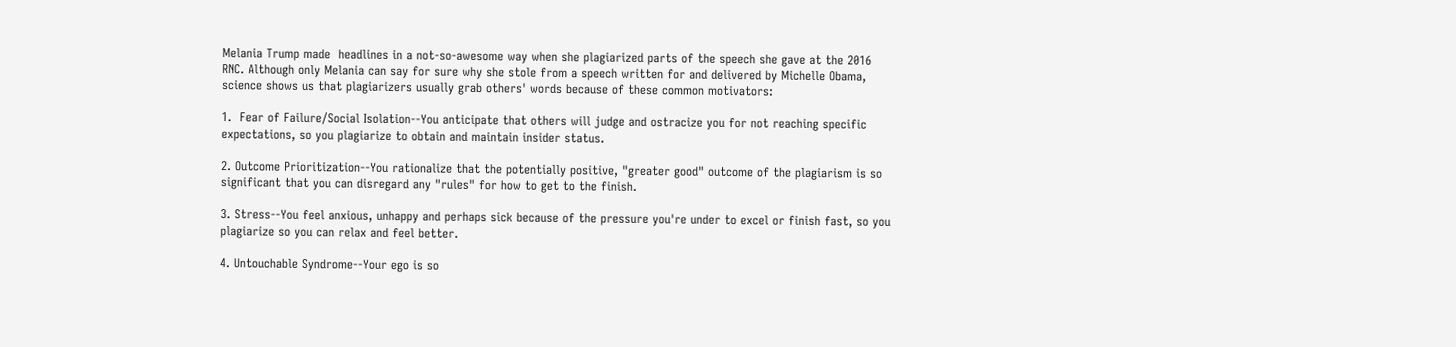Melania Trump made  headlines in a not-so-awesome way when she plagiarized parts of the speech she gave at the 2016 RNC. Although only Melania can say for sure why she stole from a speech written for and delivered by Michelle Obama, science shows us that plagiarizers usually grab others' words because of these common motivators:

1.  Fear of Failure/Social Isolation--You anticipate that others will judge and ostracize you for not reaching specific expectations, so you plagiarize to obtain and maintain insider status.

2. Outcome Prioritization--You rationalize that the potentially positive, "greater good" outcome of the plagiarism is so significant that you can disregard any "rules" for how to get to the finish.

3. Stress--You feel anxious, unhappy and perhaps sick because of the pressure you're under to excel or finish fast, so you plagiarize so you can relax and feel better.

4. Untouchable Syndrome--Your ego is so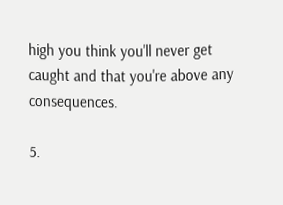high you think you'll never get caught and that you're above any consequences.

5.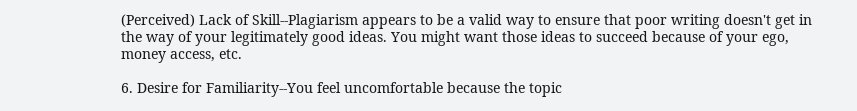(Perceived) Lack of Skill--Plagiarism appears to be a valid way to ensure that poor writing doesn't get in the way of your legitimately good ideas. You might want those ideas to succeed because of your ego, money access, etc.

6. Desire for Familiarity--You feel uncomfortable because the topic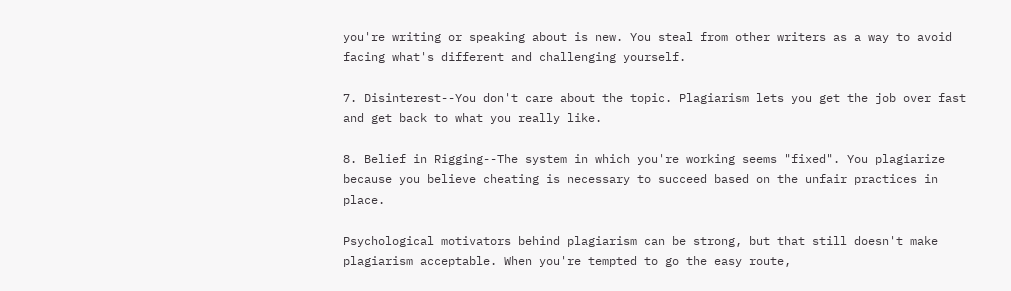you're writing or speaking about is new. You steal from other writers as a way to avoid facing what's different and challenging yourself.

7. Disinterest--You don't care about the topic. Plagiarism lets you get the job over fast and get back to what you really like.

8. Belief in Rigging--The system in which you're working seems "fixed". You plagiarize because you believe cheating is necessary to succeed based on the unfair practices in place.

Psychological motivators behind plagiarism can be strong, but that still doesn't make plagiarism acceptable. When you're tempted to go the easy route,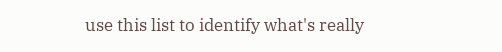use this list to identify what's really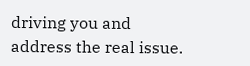driving you and address the real issue.